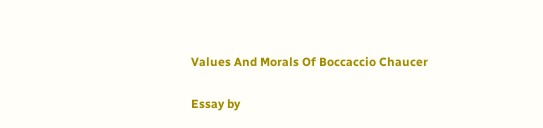Values And Morals Of Boccaccio Chaucer

Essay by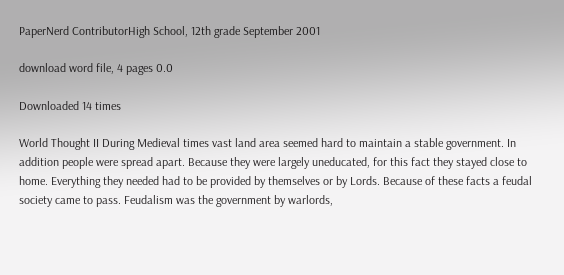PaperNerd ContributorHigh School, 12th grade September 2001

download word file, 4 pages 0.0

Downloaded 14 times

World Thought II During Medieval times vast land area seemed hard to maintain a stable government. In addition people were spread apart. Because they were largely uneducated, for this fact they stayed close to home. Everything they needed had to be provided by themselves or by Lords. Because of these facts a feudal society came to pass. Feudalism was the government by warlords,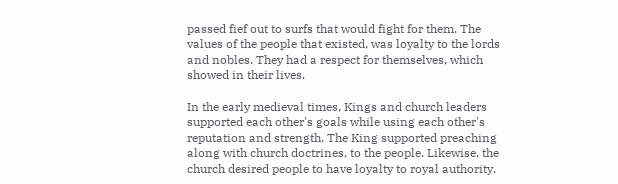passed fief out to surfs that would fight for them. The values of the people that existed, was loyalty to the lords and nobles. They had a respect for themselves, which showed in their lives.

In the early medieval times, Kings and church leaders supported each other's goals while using each other's reputation and strength. The King supported preaching along with church doctrines, to the people. Likewise, the church desired people to have loyalty to royal authority.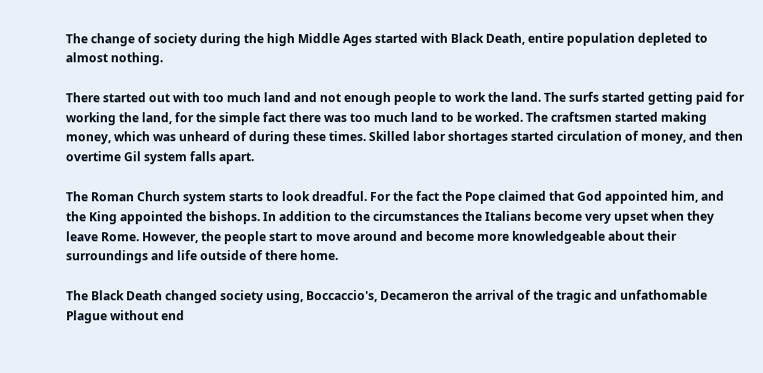The change of society during the high Middle Ages started with Black Death, entire population depleted to almost nothing.

There started out with too much land and not enough people to work the land. The surfs started getting paid for working the land, for the simple fact there was too much land to be worked. The craftsmen started making money, which was unheard of during these times. Skilled labor shortages started circulation of money, and then overtime Gil system falls apart.

The Roman Church system starts to look dreadful. For the fact the Pope claimed that God appointed him, and the King appointed the bishops. In addition to the circumstances the Italians become very upset when they leave Rome. However, the people start to move around and become more knowledgeable about their surroundings and life outside of there home.

The Black Death changed society using, Boccaccio's, Decameron the arrival of the tragic and unfathomable Plague without end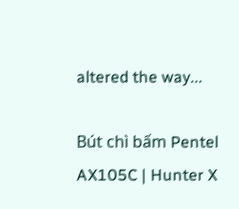altered the way...

Bút chì bấm Pentel AX105C | Hunter X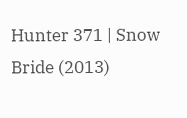Hunter 371 | Snow Bride (2013)